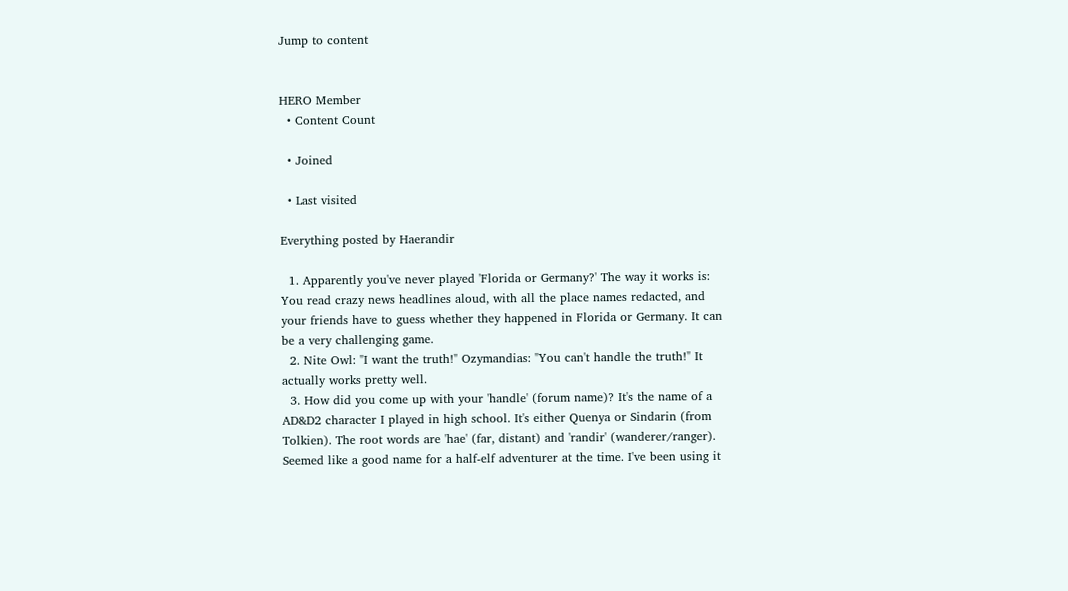Jump to content


HERO Member
  • Content Count

  • Joined

  • Last visited

Everything posted by Haerandir

  1. Apparently you've never played 'Florida or Germany?' The way it works is: You read crazy news headlines aloud, with all the place names redacted, and your friends have to guess whether they happened in Florida or Germany. It can be a very challenging game.
  2. Nite Owl: "I want the truth!" Ozymandias: "You can't handle the truth!" It actually works pretty well.
  3. How did you come up with your 'handle' (forum name)? It's the name of a AD&D2 character I played in high school. It's either Quenya or Sindarin (from Tolkien). The root words are 'hae' (far, distant) and 'randir' (wanderer/ranger). Seemed like a good name for a half-elf adventurer at the time. I've been using it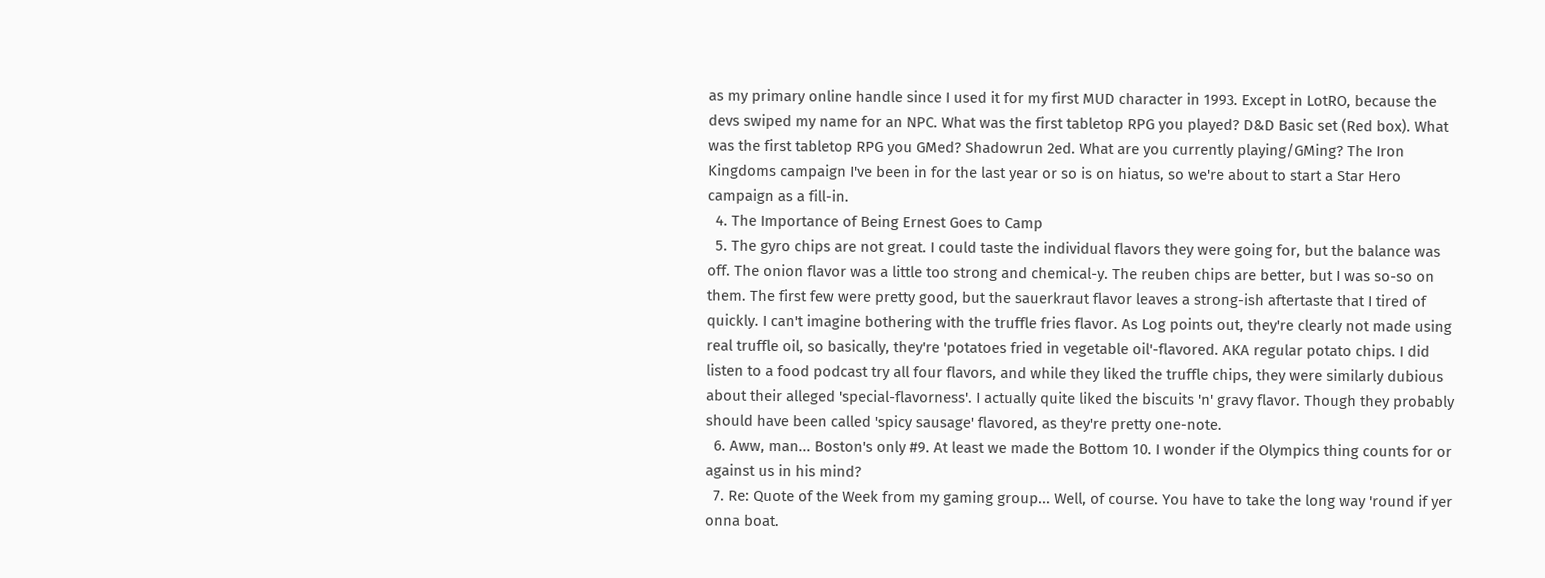as my primary online handle since I used it for my first MUD character in 1993. Except in LotRO, because the devs swiped my name for an NPC. What was the first tabletop RPG you played? D&D Basic set (Red box). What was the first tabletop RPG you GMed? Shadowrun 2ed. What are you currently playing/GMing? The Iron Kingdoms campaign I've been in for the last year or so is on hiatus, so we're about to start a Star Hero campaign as a fill-in.
  4. The Importance of Being Ernest Goes to Camp
  5. The gyro chips are not great. I could taste the individual flavors they were going for, but the balance was off. The onion flavor was a little too strong and chemical-y. The reuben chips are better, but I was so-so on them. The first few were pretty good, but the sauerkraut flavor leaves a strong-ish aftertaste that I tired of quickly. I can't imagine bothering with the truffle fries flavor. As Log points out, they're clearly not made using real truffle oil, so basically, they're 'potatoes fried in vegetable oil'-flavored. AKA regular potato chips. I did listen to a food podcast try all four flavors, and while they liked the truffle chips, they were similarly dubious about their alleged 'special-flavorness'. I actually quite liked the biscuits 'n' gravy flavor. Though they probably should have been called 'spicy sausage' flavored, as they're pretty one-note.
  6. Aww, man... Boston's only #9. At least we made the Bottom 10. I wonder if the Olympics thing counts for or against us in his mind?
  7. Re: Quote of the Week from my gaming group... Well, of course. You have to take the long way 'round if yer onna boat.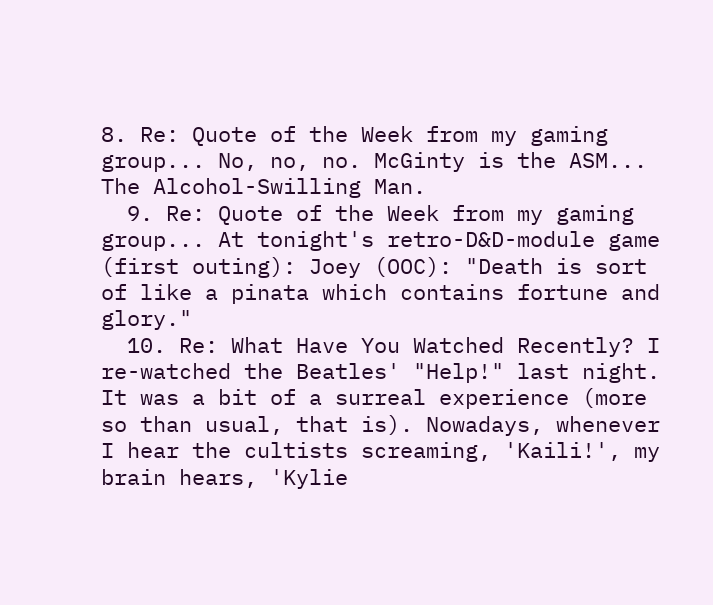8. Re: Quote of the Week from my gaming group... No, no, no. McGinty is the ASM... The Alcohol-Swilling Man.
  9. Re: Quote of the Week from my gaming group... At tonight's retro-D&D-module game (first outing): Joey (OOC): "Death is sort of like a pinata which contains fortune and glory."
  10. Re: What Have You Watched Recently? I re-watched the Beatles' "Help!" last night. It was a bit of a surreal experience (more so than usual, that is). Nowadays, whenever I hear the cultists screaming, 'Kaili!', my brain hears, 'Kylie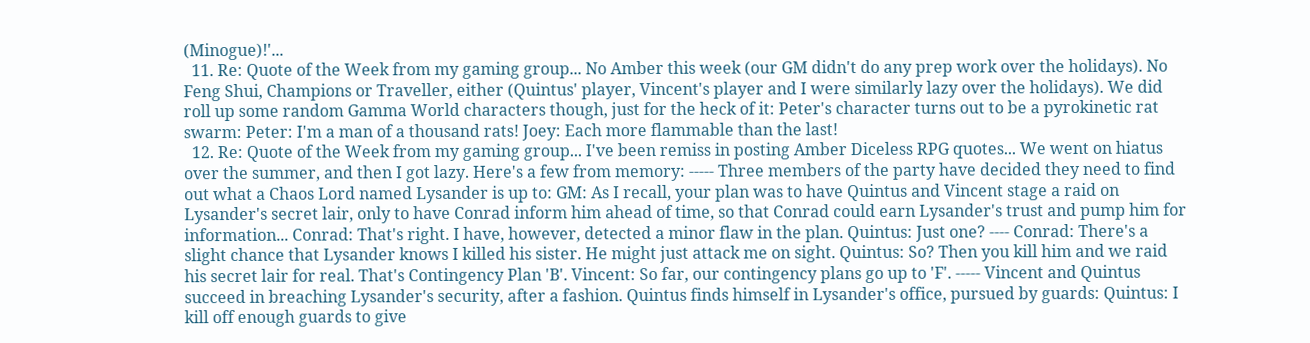(Minogue)!'...
  11. Re: Quote of the Week from my gaming group... No Amber this week (our GM didn't do any prep work over the holidays). No Feng Shui, Champions or Traveller, either (Quintus' player, Vincent's player and I were similarly lazy over the holidays). We did roll up some random Gamma World characters though, just for the heck of it: Peter's character turns out to be a pyrokinetic rat swarm: Peter: I'm a man of a thousand rats! Joey: Each more flammable than the last!
  12. Re: Quote of the Week from my gaming group... I've been remiss in posting Amber Diceless RPG quotes... We went on hiatus over the summer, and then I got lazy. Here's a few from memory: ----- Three members of the party have decided they need to find out what a Chaos Lord named Lysander is up to: GM: As I recall, your plan was to have Quintus and Vincent stage a raid on Lysander's secret lair, only to have Conrad inform him ahead of time, so that Conrad could earn Lysander's trust and pump him for information... Conrad: That's right. I have, however, detected a minor flaw in the plan. Quintus: Just one? ---- Conrad: There's a slight chance that Lysander knows I killed his sister. He might just attack me on sight. Quintus: So? Then you kill him and we raid his secret lair for real. That's Contingency Plan 'B'. Vincent: So far, our contingency plans go up to 'F'. ----- Vincent and Quintus succeed in breaching Lysander's security, after a fashion. Quintus finds himself in Lysander's office, pursued by guards: Quintus: I kill off enough guards to give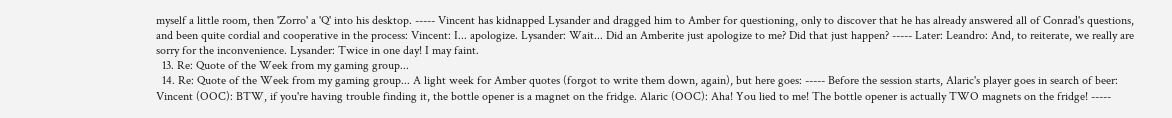myself a little room, then 'Zorro' a 'Q' into his desktop. ----- Vincent has kidnapped Lysander and dragged him to Amber for questioning, only to discover that he has already answered all of Conrad's questions, and been quite cordial and cooperative in the process: Vincent: I... apologize. Lysander: Wait... Did an Amberite just apologize to me? Did that just happen? ----- Later: Leandro: And, to reiterate, we really are sorry for the inconvenience. Lysander: Twice in one day! I may faint.
  13. Re: Quote of the Week from my gaming group...
  14. Re: Quote of the Week from my gaming group... A light week for Amber quotes (forgot to write them down, again), but here goes: ----- Before the session starts, Alaric's player goes in search of beer: Vincent (OOC): BTW, if you're having trouble finding it, the bottle opener is a magnet on the fridge. Alaric (OOC): Aha! You lied to me! The bottle opener is actually TWO magnets on the fridge! -----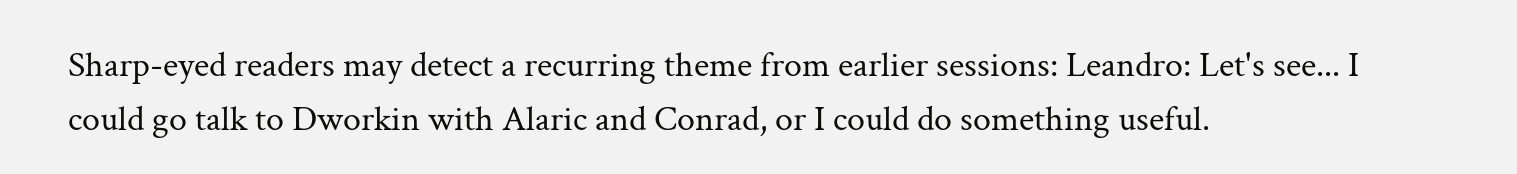Sharp-eyed readers may detect a recurring theme from earlier sessions: Leandro: Let's see... I could go talk to Dworkin with Alaric and Conrad, or I could do something useful.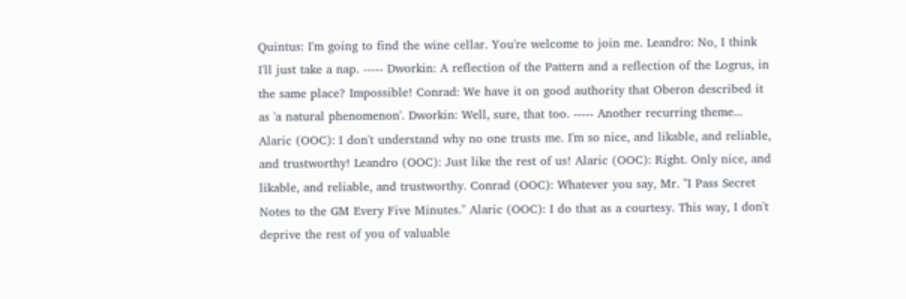Quintus: I'm going to find the wine cellar. You're welcome to join me. Leandro: No, I think I'll just take a nap. ----- Dworkin: A reflection of the Pattern and a reflection of the Logrus, in the same place? Impossible! Conrad: We have it on good authority that Oberon described it as 'a natural phenomenon'. Dworkin: Well, sure, that too. ----- Another recurring theme... Alaric (OOC): I don't understand why no one trusts me. I'm so nice, and likable, and reliable, and trustworthy! Leandro (OOC): Just like the rest of us! Alaric (OOC): Right. Only nice, and likable, and reliable, and trustworthy. Conrad (OOC): Whatever you say, Mr. "I Pass Secret Notes to the GM Every Five Minutes." Alaric (OOC): I do that as a courtesy. This way, I don't deprive the rest of you of valuable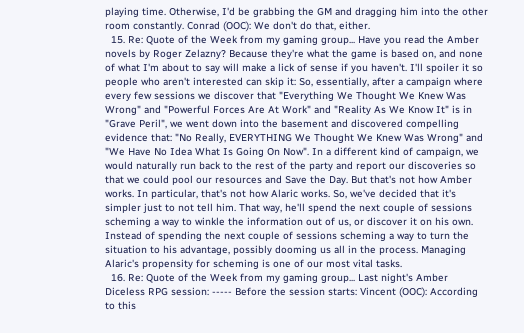playing time. Otherwise, I'd be grabbing the GM and dragging him into the other room constantly. Conrad (OOC): We don't do that, either.
  15. Re: Quote of the Week from my gaming group... Have you read the Amber novels by Roger Zelazny? Because they're what the game is based on, and none of what I'm about to say will make a lick of sense if you haven't. I'll spoiler it so people who aren't interested can skip it: So, essentially, after a campaign where every few sessions we discover that "Everything We Thought We Knew Was Wrong" and "Powerful Forces Are At Work" and "Reality As We Know It" is in "Grave Peril", we went down into the basement and discovered compelling evidence that: "No Really, EVERYTHING We Thought We Knew Was Wrong" and "We Have No Idea What Is Going On Now". In a different kind of campaign, we would naturally run back to the rest of the party and report our discoveries so that we could pool our resources and Save the Day. But that's not how Amber works. In particular, that's not how Alaric works. So, we've decided that it's simpler just to not tell him. That way, he'll spend the next couple of sessions scheming a way to winkle the information out of us, or discover it on his own. Instead of spending the next couple of sessions scheming a way to turn the situation to his advantage, possibly dooming us all in the process. Managing Alaric's propensity for scheming is one of our most vital tasks.
  16. Re: Quote of the Week from my gaming group... Last night's Amber Diceless RPG session: ----- Before the session starts: Vincent (OOC): According to this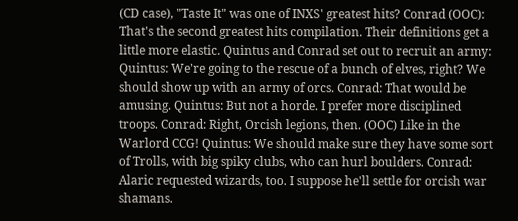(CD case), "Taste It" was one of INXS' greatest hits? Conrad (OOC): That's the second greatest hits compilation. Their definitions get a little more elastic. Quintus and Conrad set out to recruit an army: Quintus: We're going to the rescue of a bunch of elves, right? We should show up with an army of orcs. Conrad: That would be amusing. Quintus: But not a horde. I prefer more disciplined troops. Conrad: Right, Orcish legions, then. (OOC) Like in the Warlord CCG! Quintus: We should make sure they have some sort of Trolls, with big spiky clubs, who can hurl boulders. Conrad: Alaric requested wizards, too. I suppose he'll settle for orcish war shamans.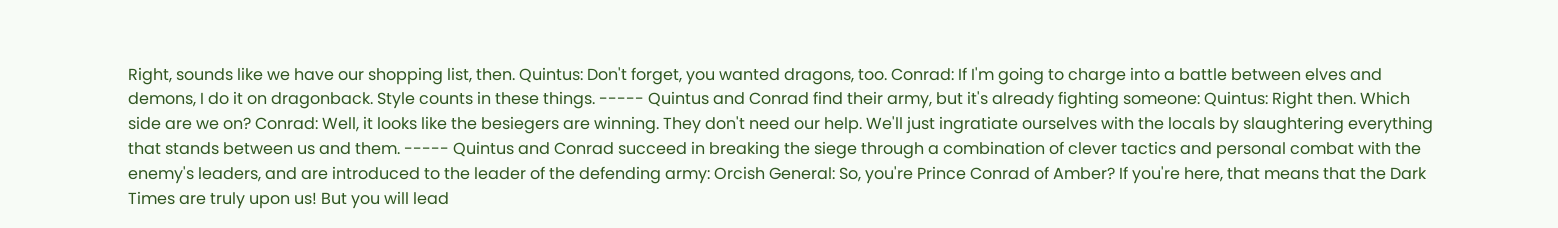Right, sounds like we have our shopping list, then. Quintus: Don't forget, you wanted dragons, too. Conrad: If I'm going to charge into a battle between elves and demons, I do it on dragonback. Style counts in these things. ----- Quintus and Conrad find their army, but it's already fighting someone: Quintus: Right then. Which side are we on? Conrad: Well, it looks like the besiegers are winning. They don't need our help. We'll just ingratiate ourselves with the locals by slaughtering everything that stands between us and them. ----- Quintus and Conrad succeed in breaking the siege through a combination of clever tactics and personal combat with the enemy's leaders, and are introduced to the leader of the defending army: Orcish General: So, you're Prince Conrad of Amber? If you're here, that means that the Dark Times are truly upon us! But you will lead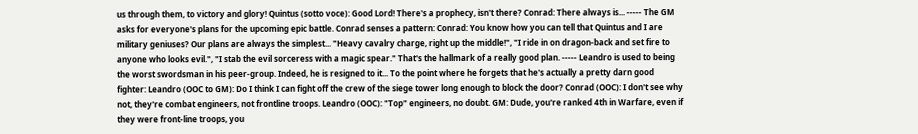us through them, to victory and glory! Quintus (sotto voce): Good Lord! There's a prophecy, isn't there? Conrad: There always is... ----- The GM asks for everyone's plans for the upcoming epic battle. Conrad senses a pattern: Conrad: You know how you can tell that Quintus and I are military geniuses? Our plans are always the simplest... "Heavy cavalry charge, right up the middle!", "I ride in on dragon-back and set fire to anyone who looks evil.", "I stab the evil sorceress with a magic spear." That's the hallmark of a really good plan. ----- Leandro is used to being the worst swordsman in his peer-group. Indeed, he is resigned to it... To the point where he forgets that he's actually a pretty darn good fighter: Leandro (OOC to GM): Do I think I can fight off the crew of the siege tower long enough to block the door? Conrad (OOC): I don't see why not, they're combat engineers, not frontline troops. Leandro (OOC): "Top" engineers, no doubt. GM: Dude, you're ranked 4th in Warfare, even if they were front-line troops, you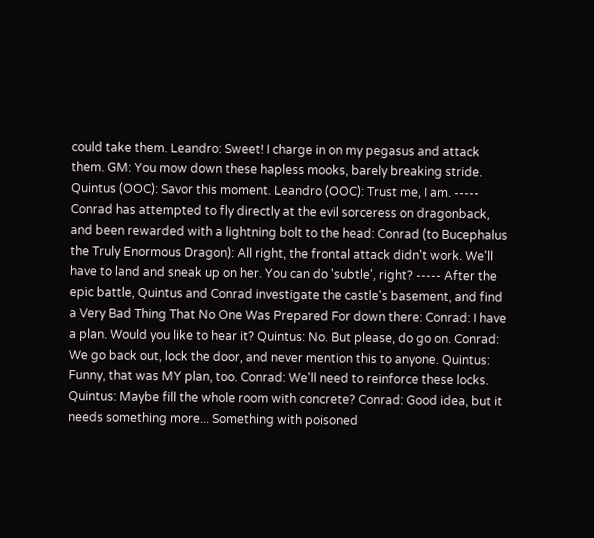could take them. Leandro: Sweet! I charge in on my pegasus and attack them. GM: You mow down these hapless mooks, barely breaking stride. Quintus (OOC): Savor this moment. Leandro (OOC): Trust me, I am. ----- Conrad has attempted to fly directly at the evil sorceress on dragonback, and been rewarded with a lightning bolt to the head: Conrad (to Bucephalus the Truly Enormous Dragon): All right, the frontal attack didn't work. We'll have to land and sneak up on her. You can do 'subtle', right? ----- After the epic battle, Quintus and Conrad investigate the castle's basement, and find a Very Bad Thing That No One Was Prepared For down there: Conrad: I have a plan. Would you like to hear it? Quintus: No. But please, do go on. Conrad: We go back out, lock the door, and never mention this to anyone. Quintus: Funny, that was MY plan, too. Conrad: We'll need to reinforce these locks. Quintus: Maybe fill the whole room with concrete? Conrad: Good idea, but it needs something more... Something with poisoned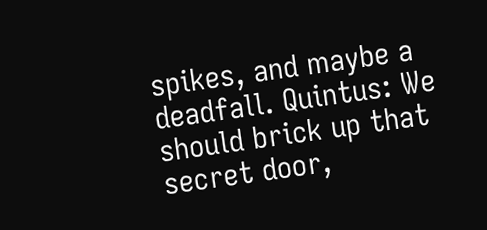spikes, and maybe a deadfall. Quintus: We should brick up that secret door,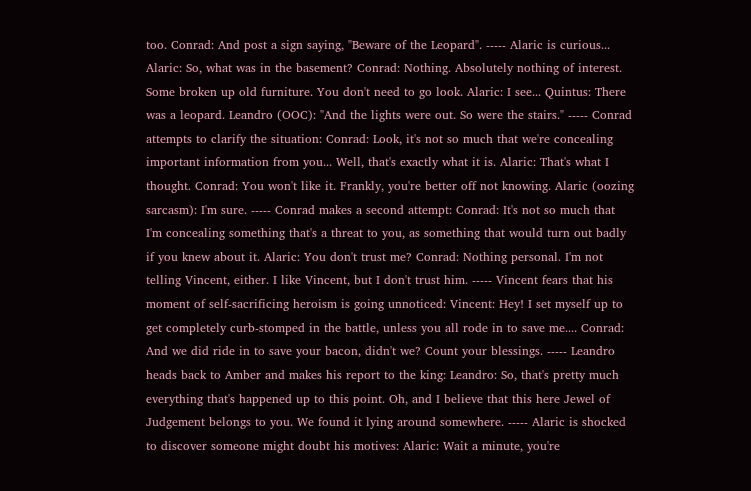too. Conrad: And post a sign saying, "Beware of the Leopard". ----- Alaric is curious... Alaric: So, what was in the basement? Conrad: Nothing. Absolutely nothing of interest. Some broken up old furniture. You don't need to go look. Alaric: I see... Quintus: There was a leopard. Leandro (OOC): "And the lights were out. So were the stairs." ----- Conrad attempts to clarify the situation: Conrad: Look, it's not so much that we're concealing important information from you... Well, that's exactly what it is. Alaric: That's what I thought. Conrad: You won't like it. Frankly, you're better off not knowing. Alaric (oozing sarcasm): I'm sure. ----- Conrad makes a second attempt: Conrad: It's not so much that I'm concealing something that's a threat to you, as something that would turn out badly if you knew about it. Alaric: You don't trust me? Conrad: Nothing personal. I'm not telling Vincent, either. I like Vincent, but I don't trust him. ----- Vincent fears that his moment of self-sacrificing heroism is going unnoticed: Vincent: Hey! I set myself up to get completely curb-stomped in the battle, unless you all rode in to save me.... Conrad: And we did ride in to save your bacon, didn't we? Count your blessings. ----- Leandro heads back to Amber and makes his report to the king: Leandro: So, that's pretty much everything that's happened up to this point. Oh, and I believe that this here Jewel of Judgement belongs to you. We found it lying around somewhere. ----- Alaric is shocked to discover someone might doubt his motives: Alaric: Wait a minute, you're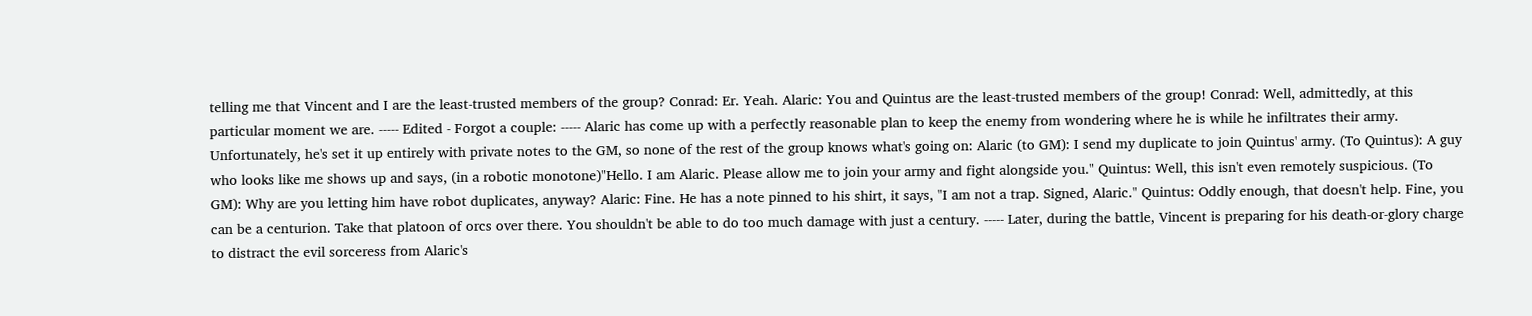telling me that Vincent and I are the least-trusted members of the group? Conrad: Er. Yeah. Alaric: You and Quintus are the least-trusted members of the group! Conrad: Well, admittedly, at this particular moment we are. ----- Edited - Forgot a couple: ----- Alaric has come up with a perfectly reasonable plan to keep the enemy from wondering where he is while he infiltrates their army. Unfortunately, he's set it up entirely with private notes to the GM, so none of the rest of the group knows what's going on: Alaric (to GM): I send my duplicate to join Quintus' army. (To Quintus): A guy who looks like me shows up and says, (in a robotic monotone)"Hello. I am Alaric. Please allow me to join your army and fight alongside you." Quintus: Well, this isn't even remotely suspicious. (To GM): Why are you letting him have robot duplicates, anyway? Alaric: Fine. He has a note pinned to his shirt, it says, "I am not a trap. Signed, Alaric." Quintus: Oddly enough, that doesn't help. Fine, you can be a centurion. Take that platoon of orcs over there. You shouldn't be able to do too much damage with just a century. ----- Later, during the battle, Vincent is preparing for his death-or-glory charge to distract the evil sorceress from Alaric's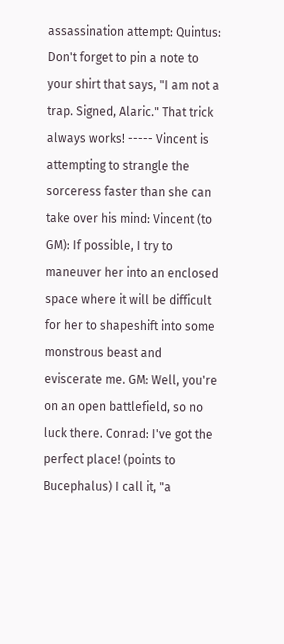assassination attempt: Quintus: Don't forget to pin a note to your shirt that says, "I am not a trap. Signed, Alaric." That trick always works! ----- Vincent is attempting to strangle the sorceress faster than she can take over his mind: Vincent (to GM): If possible, I try to maneuver her into an enclosed space where it will be difficult for her to shapeshift into some monstrous beast and eviscerate me. GM: Well, you're on an open battlefield, so no luck there. Conrad: I've got the perfect place! (points to Bucephalus) I call it, "a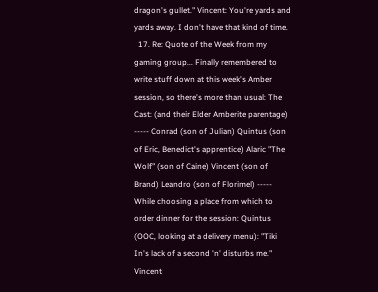dragon's gullet." Vincent: You're yards and yards away. I don't have that kind of time.
  17. Re: Quote of the Week from my gaming group... Finally remembered to write stuff down at this week's Amber session, so there's more than usual: The Cast: (and their Elder Amberite parentage) ----- Conrad (son of Julian) Quintus (son of Eric, Benedict's apprentice) Alaric "The Wolf" (son of Caine) Vincent (son of Brand) Leandro (son of Florimel) ----- While choosing a place from which to order dinner for the session: Quintus (OOC, looking at a delivery menu): "Tiki In's lack of a second 'n' disturbs me." Vincent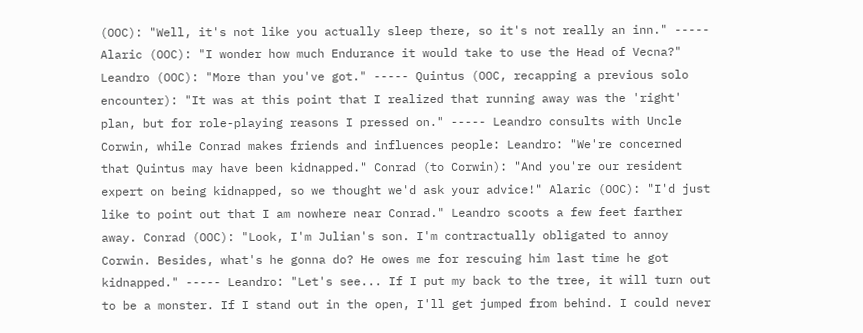(OOC): "Well, it's not like you actually sleep there, so it's not really an inn." ----- Alaric (OOC): "I wonder how much Endurance it would take to use the Head of Vecna?" Leandro (OOC): "More than you've got." ----- Quintus (OOC, recapping a previous solo encounter): "It was at this point that I realized that running away was the 'right' plan, but for role-playing reasons I pressed on." ----- Leandro consults with Uncle Corwin, while Conrad makes friends and influences people: Leandro: "We're concerned that Quintus may have been kidnapped." Conrad (to Corwin): "And you're our resident expert on being kidnapped, so we thought we'd ask your advice!" Alaric (OOC): "I'd just like to point out that I am nowhere near Conrad." Leandro scoots a few feet farther away. Conrad (OOC): "Look, I'm Julian's son. I'm contractually obligated to annoy Corwin. Besides, what's he gonna do? He owes me for rescuing him last time he got kidnapped." ----- Leandro: "Let's see... If I put my back to the tree, it will turn out to be a monster. If I stand out in the open, I'll get jumped from behind. I could never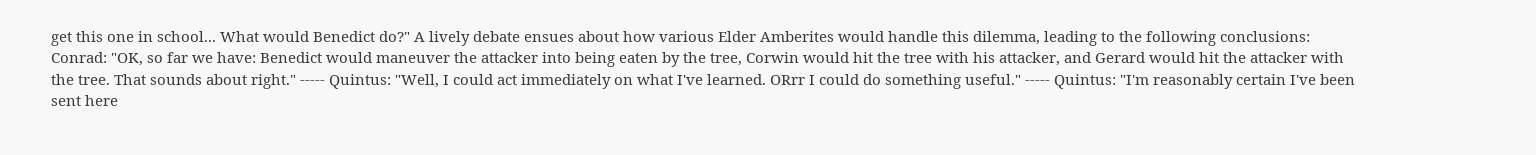get this one in school... What would Benedict do?" A lively debate ensues about how various Elder Amberites would handle this dilemma, leading to the following conclusions: Conrad: "OK, so far we have: Benedict would maneuver the attacker into being eaten by the tree, Corwin would hit the tree with his attacker, and Gerard would hit the attacker with the tree. That sounds about right." ----- Quintus: "Well, I could act immediately on what I've learned. ORrr I could do something useful." ----- Quintus: "I'm reasonably certain I've been sent here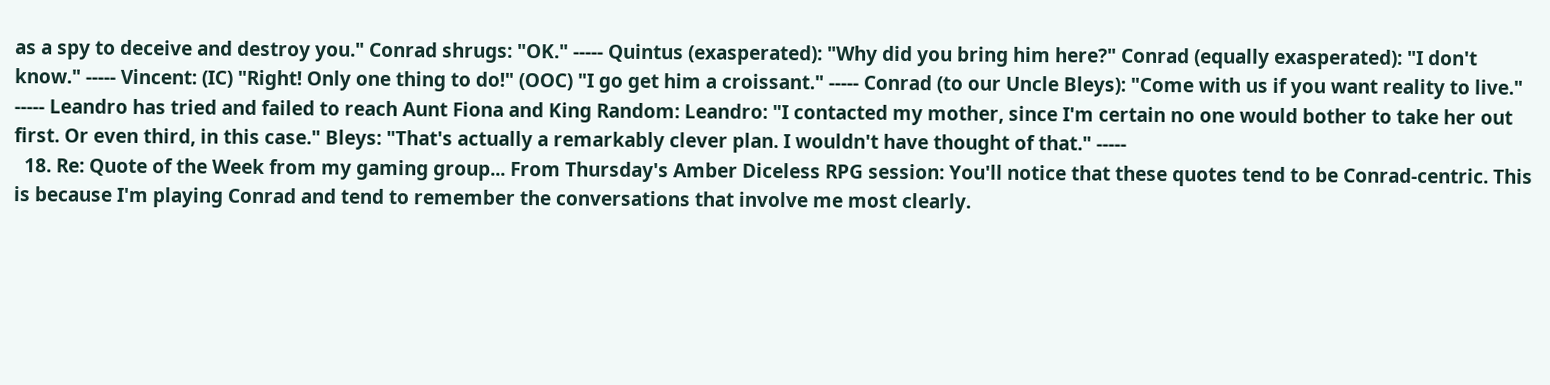as a spy to deceive and destroy you." Conrad shrugs: "OK." ----- Quintus (exasperated): "Why did you bring him here?" Conrad (equally exasperated): "I don't know." ----- Vincent: (IC) "Right! Only one thing to do!" (OOC) "I go get him a croissant." ----- Conrad (to our Uncle Bleys): "Come with us if you want reality to live." ----- Leandro has tried and failed to reach Aunt Fiona and King Random: Leandro: "I contacted my mother, since I'm certain no one would bother to take her out first. Or even third, in this case." Bleys: "That's actually a remarkably clever plan. I wouldn't have thought of that." -----
  18. Re: Quote of the Week from my gaming group... From Thursday's Amber Diceless RPG session: You'll notice that these quotes tend to be Conrad-centric. This is because I'm playing Conrad and tend to remember the conversations that involve me most clearly.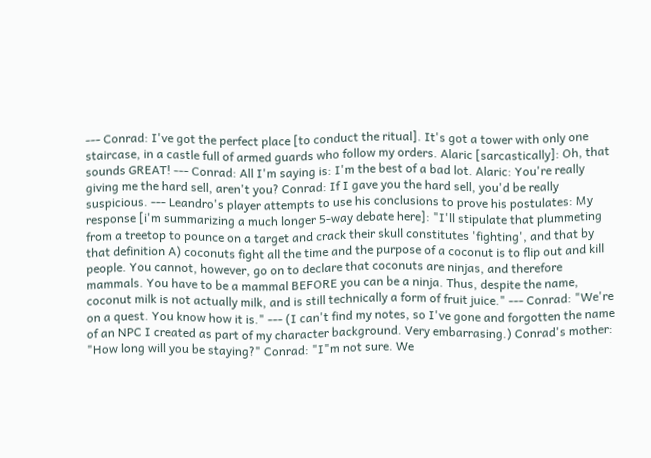--- Conrad: I've got the perfect place [to conduct the ritual]. It's got a tower with only one staircase, in a castle full of armed guards who follow my orders. Alaric [sarcastically]: Oh, that sounds GREAT! --- Conrad: All I'm saying is: I'm the best of a bad lot. Alaric: You're really giving me the hard sell, aren't you? Conrad: If I gave you the hard sell, you'd be really suspicious. --- Leandro's player attempts to use his conclusions to prove his postulates: My response [i'm summarizing a much longer 5-way debate here]: "I'll stipulate that plummeting from a treetop to pounce on a target and crack their skull constitutes 'fighting', and that by that definition A) coconuts fight all the time and the purpose of a coconut is to flip out and kill people. You cannot, however, go on to declare that coconuts are ninjas, and therefore mammals. You have to be a mammal BEFORE you can be a ninja. Thus, despite the name, coconut milk is not actually milk, and is still technically a form of fruit juice." --- Conrad: "We're on a quest. You know how it is." --- (I can't find my notes, so I've gone and forgotten the name of an NPC I created as part of my character background. Very embarrasing.) Conrad's mother: "How long will you be staying?" Conrad: "I"m not sure. We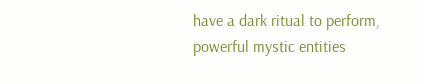have a dark ritual to perform, powerful mystic entities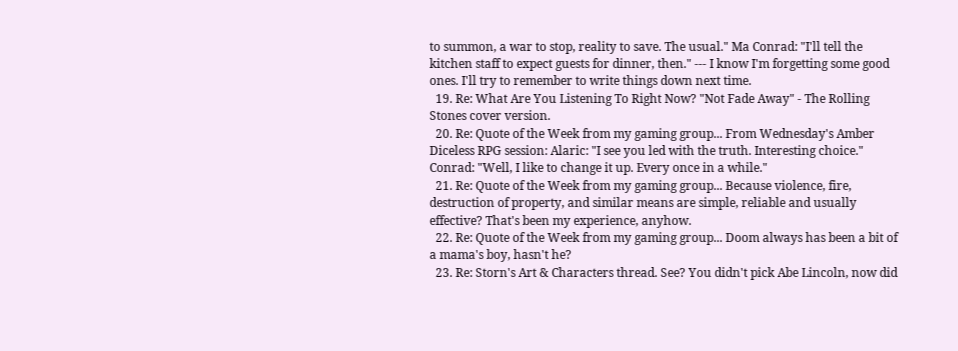to summon, a war to stop, reality to save. The usual." Ma Conrad: "I'll tell the kitchen staff to expect guests for dinner, then." --- I know I'm forgetting some good ones. I'll try to remember to write things down next time.
  19. Re: What Are You Listening To Right Now? "Not Fade Away" - The Rolling Stones cover version.
  20. Re: Quote of the Week from my gaming group... From Wednesday's Amber Diceless RPG session: Alaric: "I see you led with the truth. Interesting choice." Conrad: "Well, I like to change it up. Every once in a while."
  21. Re: Quote of the Week from my gaming group... Because violence, fire, destruction of property, and similar means are simple, reliable and usually effective? That's been my experience, anyhow.
  22. Re: Quote of the Week from my gaming group... Doom always has been a bit of a mama's boy, hasn't he?
  23. Re: Storn's Art & Characters thread. See? You didn't pick Abe Lincoln, now did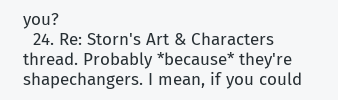you?
  24. Re: Storn's Art & Characters thread. Probably *because* they're shapechangers. I mean, if you could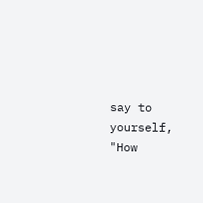say to yourself, "How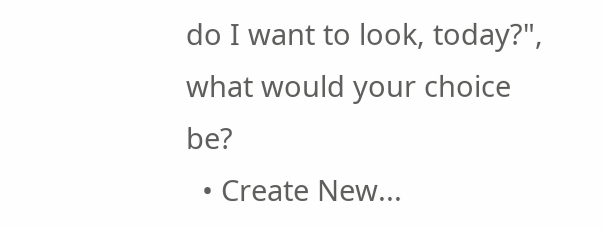do I want to look, today?", what would your choice be?
  • Create New...